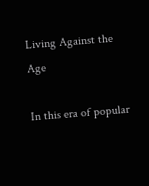Living Against the Age

In this era of popular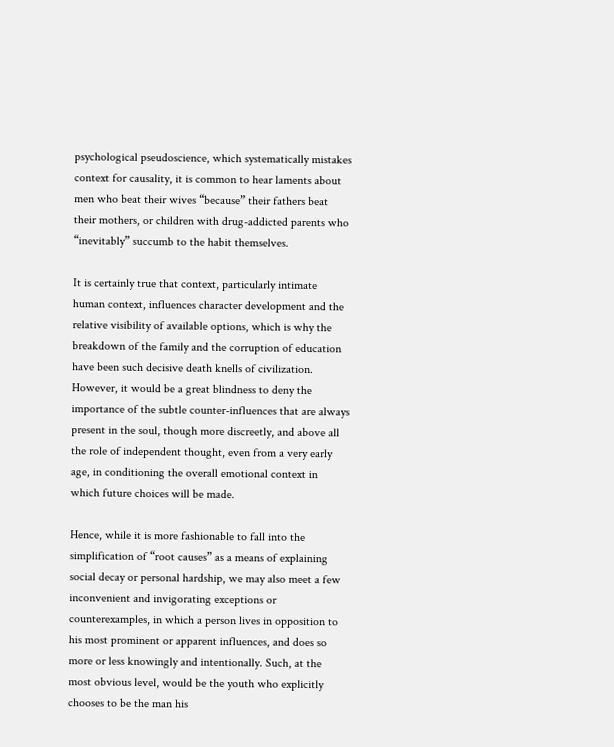psychological pseudoscience, which systematically mistakes context for causality, it is common to hear laments about men who beat their wives “because” their fathers beat their mothers, or children with drug-addicted parents who “inevitably” succumb to the habit themselves.

It is certainly true that context, particularly intimate human context, influences character development and the relative visibility of available options, which is why the breakdown of the family and the corruption of education have been such decisive death knells of civilization. However, it would be a great blindness to deny the importance of the subtle counter-influences that are always present in the soul, though more discreetly, and above all the role of independent thought, even from a very early age, in conditioning the overall emotional context in which future choices will be made.

Hence, while it is more fashionable to fall into the simplification of “root causes” as a means of explaining social decay or personal hardship, we may also meet a few inconvenient and invigorating exceptions or counterexamples, in which a person lives in opposition to his most prominent or apparent influences, and does so more or less knowingly and intentionally. Such, at the most obvious level, would be the youth who explicitly chooses to be the man his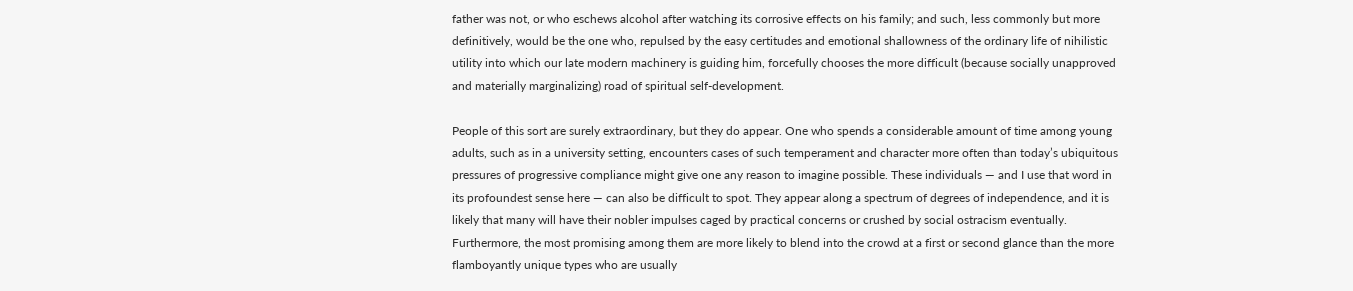father was not, or who eschews alcohol after watching its corrosive effects on his family; and such, less commonly but more definitively, would be the one who, repulsed by the easy certitudes and emotional shallowness of the ordinary life of nihilistic utility into which our late modern machinery is guiding him, forcefully chooses the more difficult (because socially unapproved and materially marginalizing) road of spiritual self-development.

People of this sort are surely extraordinary, but they do appear. One who spends a considerable amount of time among young adults, such as in a university setting, encounters cases of such temperament and character more often than today’s ubiquitous pressures of progressive compliance might give one any reason to imagine possible. These individuals — and I use that word in its profoundest sense here — can also be difficult to spot. They appear along a spectrum of degrees of independence, and it is likely that many will have their nobler impulses caged by practical concerns or crushed by social ostracism eventually. Furthermore, the most promising among them are more likely to blend into the crowd at a first or second glance than the more flamboyantly unique types who are usually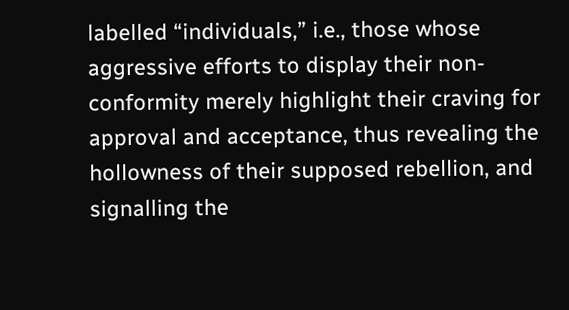labelled “individuals,” i.e., those whose aggressive efforts to display their non-conformity merely highlight their craving for approval and acceptance, thus revealing the hollowness of their supposed rebellion, and signalling the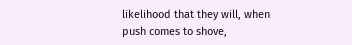likelihood that they will, when push comes to shove,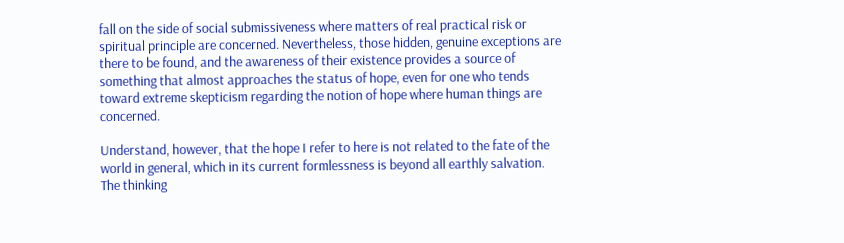fall on the side of social submissiveness where matters of real practical risk or spiritual principle are concerned. Nevertheless, those hidden, genuine exceptions are there to be found, and the awareness of their existence provides a source of something that almost approaches the status of hope, even for one who tends toward extreme skepticism regarding the notion of hope where human things are concerned.

Understand, however, that the hope I refer to here is not related to the fate of the world in general, which in its current formlessness is beyond all earthly salvation. The thinking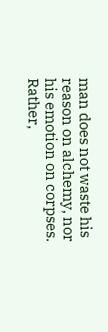man does not waste his reason on alchemy, nor his emotion on corpses. Rather,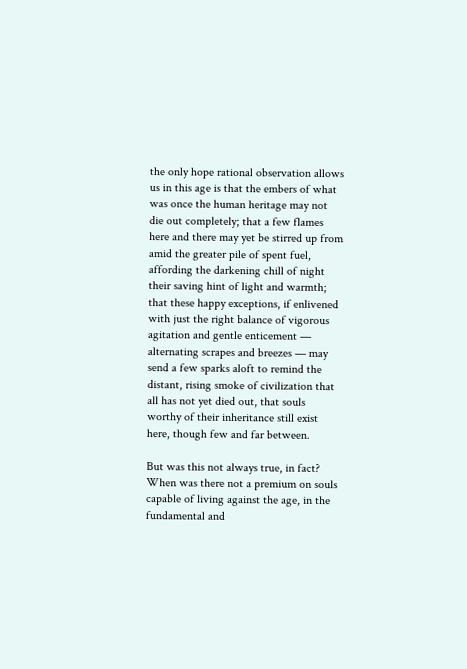the only hope rational observation allows us in this age is that the embers of what was once the human heritage may not die out completely; that a few flames here and there may yet be stirred up from amid the greater pile of spent fuel, affording the darkening chill of night their saving hint of light and warmth; that these happy exceptions, if enlivened with just the right balance of vigorous agitation and gentle enticement — alternating scrapes and breezes — may send a few sparks aloft to remind the distant, rising smoke of civilization that all has not yet died out, that souls worthy of their inheritance still exist here, though few and far between.

But was this not always true, in fact? When was there not a premium on souls capable of living against the age, in the fundamental and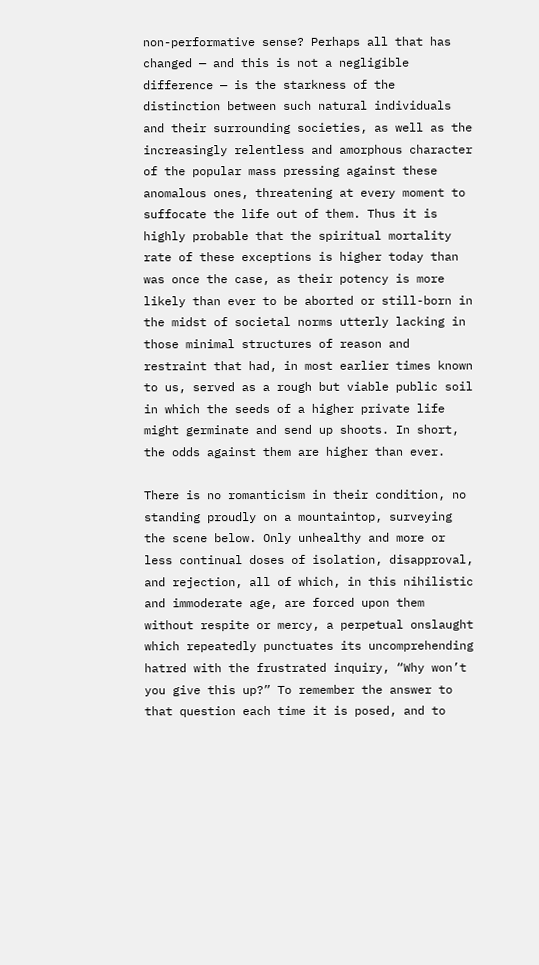non-performative sense? Perhaps all that has changed — and this is not a negligible difference — is the starkness of the distinction between such natural individuals and their surrounding societies, as well as the increasingly relentless and amorphous character of the popular mass pressing against these anomalous ones, threatening at every moment to suffocate the life out of them. Thus it is highly probable that the spiritual mortality rate of these exceptions is higher today than was once the case, as their potency is more likely than ever to be aborted or still-born in the midst of societal norms utterly lacking in those minimal structures of reason and restraint that had, in most earlier times known to us, served as a rough but viable public soil in which the seeds of a higher private life might germinate and send up shoots. In short, the odds against them are higher than ever.

There is no romanticism in their condition, no standing proudly on a mountaintop, surveying the scene below. Only unhealthy and more or less continual doses of isolation, disapproval, and rejection, all of which, in this nihilistic and immoderate age, are forced upon them without respite or mercy, a perpetual onslaught which repeatedly punctuates its uncomprehending hatred with the frustrated inquiry, “Why won’t you give this up?” To remember the answer to that question each time it is posed, and to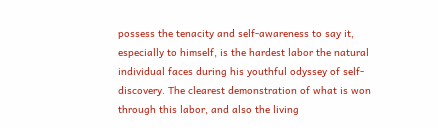possess the tenacity and self-awareness to say it, especially to himself, is the hardest labor the natural individual faces during his youthful odyssey of self-discovery. The clearest demonstration of what is won through this labor, and also the living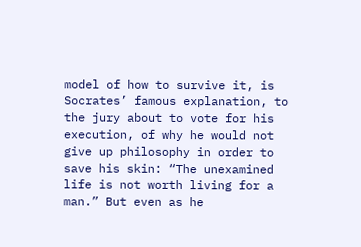model of how to survive it, is Socrates’ famous explanation, to the jury about to vote for his execution, of why he would not give up philosophy in order to save his skin: “The unexamined life is not worth living for a man.” But even as he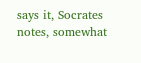says it, Socrates notes, somewhat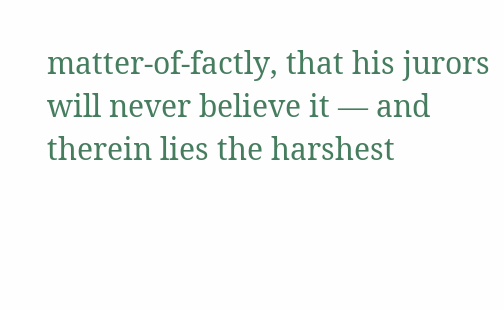matter-of-factly, that his jurors will never believe it — and therein lies the harshest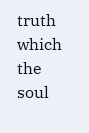truth which the soul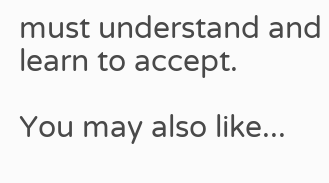must understand and learn to accept.

You may also like...